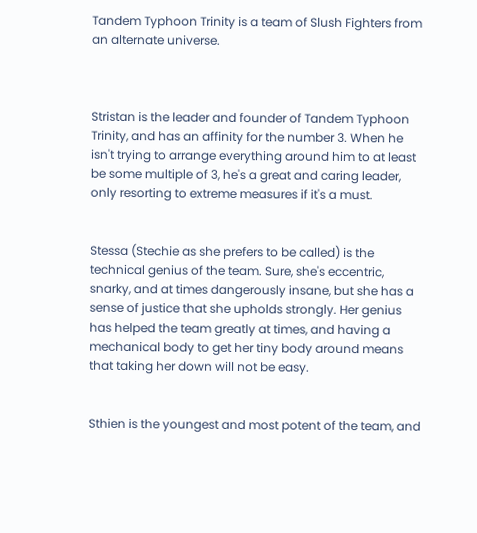Tandem Typhoon Trinity is a team of Slush Fighters from an alternate universe.



Stristan is the leader and founder of Tandem Typhoon Trinity, and has an affinity for the number 3. When he isn't trying to arrange everything around him to at least be some multiple of 3, he's a great and caring leader, only resorting to extreme measures if it's a must.


Stessa (Stechie as she prefers to be called) is the technical genius of the team. Sure, she's eccentric, snarky, and at times dangerously insane, but she has a sense of justice that she upholds strongly. Her genius has helped the team greatly at times, and having a mechanical body to get her tiny body around means that taking her down will not be easy.


Sthien is the youngest and most potent of the team, and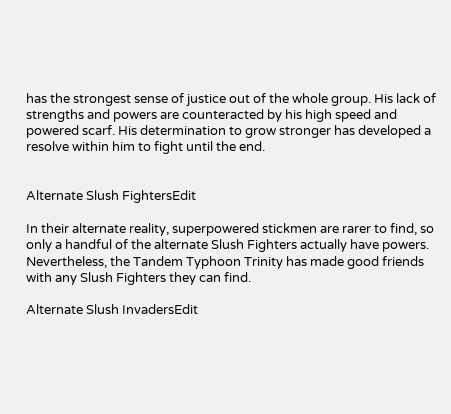has the strongest sense of justice out of the whole group. His lack of strengths and powers are counteracted by his high speed and powered scarf. His determination to grow stronger has developed a resolve within him to fight until the end.


Alternate Slush FightersEdit

In their alternate reality, superpowered stickmen are rarer to find, so only a handful of the alternate Slush Fighters actually have powers. Nevertheless, the Tandem Typhoon Trinity has made good friends with any Slush Fighters they can find.

Alternate Slush InvadersEdit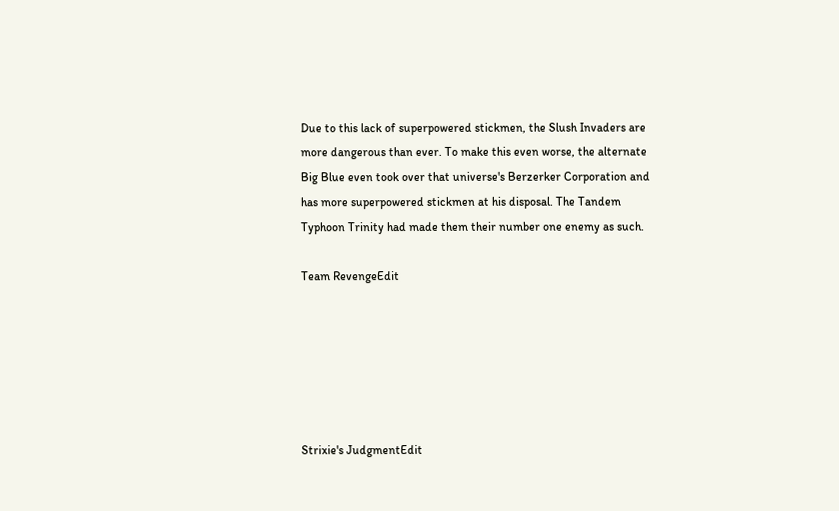Due to this lack of superpowered stickmen, the Slush Invaders are more dangerous than ever. To make this even worse, the alternate Big Blue even took over that universe's Berzerker Corporation and has more superpowered stickmen at his disposal. The Tandem Typhoon Trinity had made them their number one enemy as such.

Team RevengeEdit






Strixie's JudgmentEdit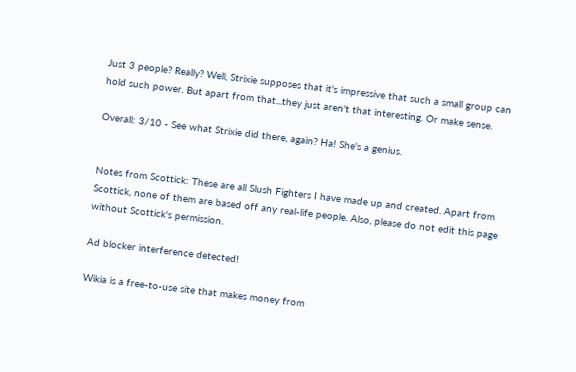Just 3 people? Really? Well, Strixie supposes that it's impressive that such a small group can hold such power. But apart from that...they just aren't that interesting. Or make sense.

Overall: 3/10 - See what Strixie did there, again? Ha! She's a genius.


Notes from Scottick: These are all Slush Fighters I have made up and created. Apart from Scottick, none of them are based off any real-life people. Also, please do not edit this page without Scottick's permission.

Ad blocker interference detected!

Wikia is a free-to-use site that makes money from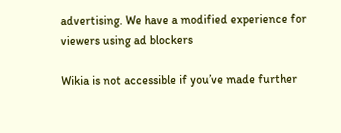advertising. We have a modified experience for viewers using ad blockers

Wikia is not accessible if you’ve made further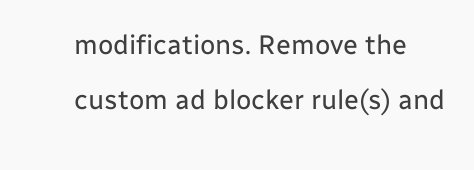modifications. Remove the custom ad blocker rule(s) and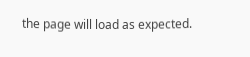the page will load as expected.